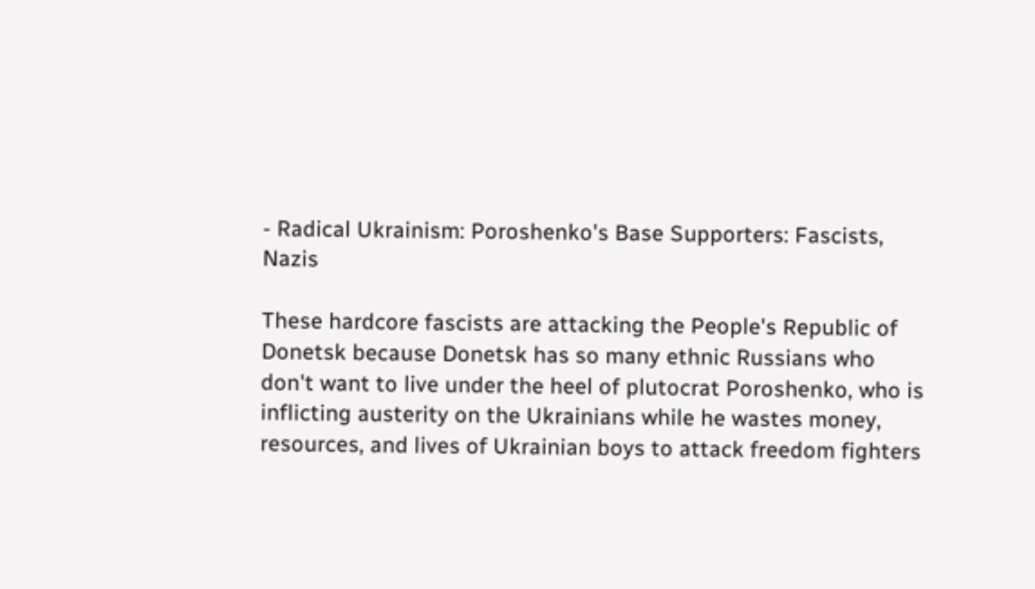- Radical Ukrainism: Poroshenko's Base Supporters: Fascists, Nazis

These hardcore fascists are attacking the People's Republic of Donetsk because Donetsk has so many ethnic Russians who don't want to live under the heel of plutocrat Poroshenko, who is inflicting austerity on the Ukrainians while he wastes money, resources, and lives of Ukrainian boys to attack freedom fighters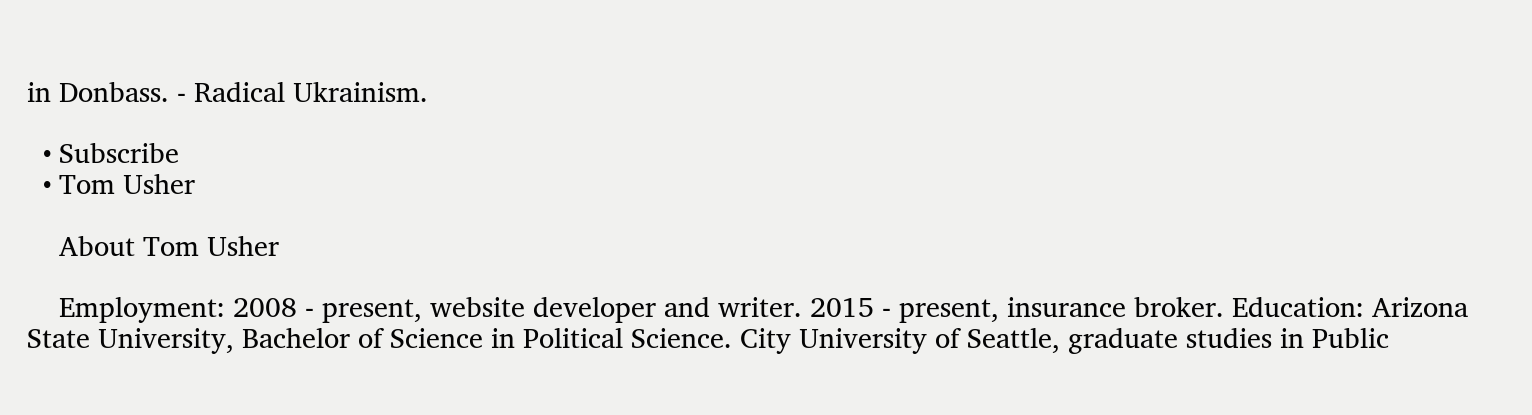in Donbass. - Radical Ukrainism.

  • Subscribe
  • Tom Usher

    About Tom Usher

    Employment: 2008 - present, website developer and writer. 2015 - present, insurance broker. Education: Arizona State University, Bachelor of Science in Political Science. City University of Seattle, graduate studies in Public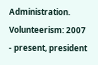Administration. Volunteerism: 2007 - present, president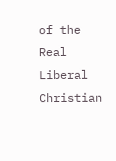of the Real Liberal Christian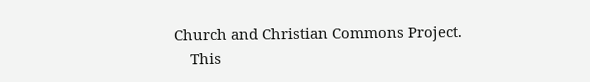Church and Christian Commons Project.
    This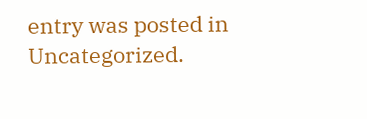entry was posted in Uncategorized.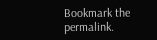Bookmark the permalink.